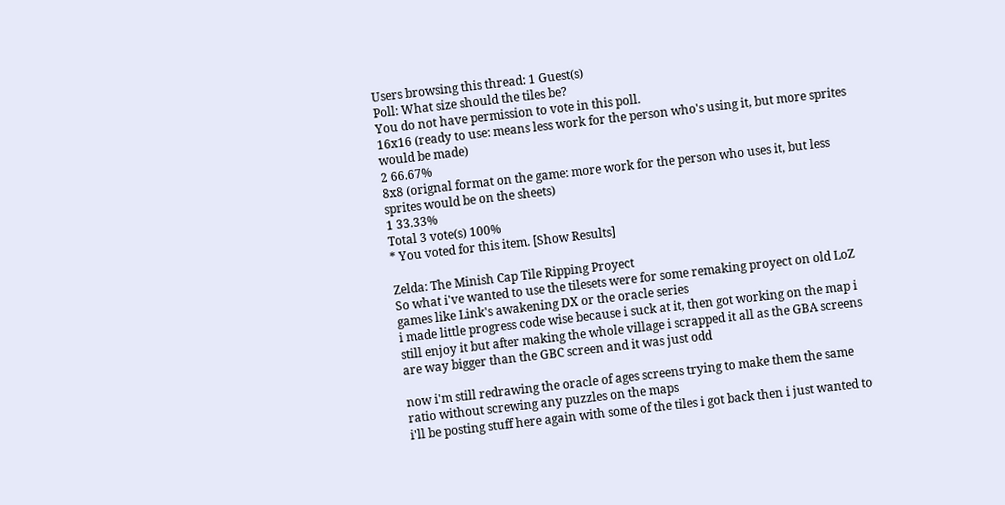Users browsing this thread: 1 Guest(s)
Poll: What size should the tiles be?
You do not have permission to vote in this poll.
16x16 (ready to use: means less work for the person who's using it, but more sprites would be made)
2 66.67%
8x8 (orignal format on the game: more work for the person who uses it, but less sprites would be on the sheets)
1 33.33%
Total 3 vote(s) 100%
* You voted for this item. [Show Results]

Zelda: The Minish Cap Tile Ripping Proyect
So what i've wanted to use the tilesets were for some remaking proyect on old LoZ games like Link's awakening DX or the oracle series
i made little progress code wise because i suck at it, then got working on the map i still enjoy it but after making the whole village i scrapped it all as the GBA screens are way bigger than the GBC screen and it was just odd

now i'm still redrawing the oracle of ages screens trying to make them the same ratio without screwing any puzzles on the maps
i'll be posting stuff here again with some of the tiles i got back then i just wanted to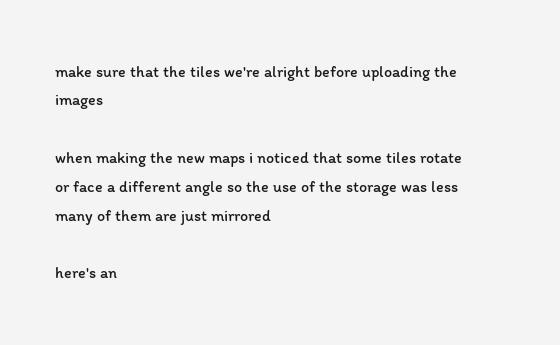make sure that the tiles we're alright before uploading the images

when making the new maps i noticed that some tiles rotate or face a different angle so the use of the storage was less many of them are just mirrored

here's an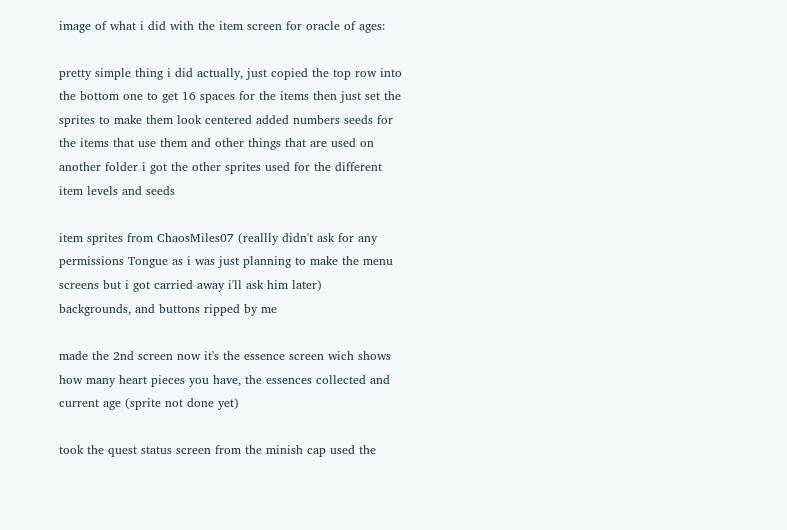image of what i did with the item screen for oracle of ages:

pretty simple thing i did actually, just copied the top row into the bottom one to get 16 spaces for the items then just set the sprites to make them look centered added numbers seeds for the items that use them and other things that are used on another folder i got the other sprites used for the different item levels and seeds

item sprites from ChaosMiles07 (reallly didn't ask for any permissions Tongue as i was just planning to make the menu screens but i got carried away i'll ask him later)
backgrounds, and buttons ripped by me

made the 2nd screen now it's the essence screen wich shows how many heart pieces you have, the essences collected and current age (sprite not done yet)

took the quest status screen from the minish cap used the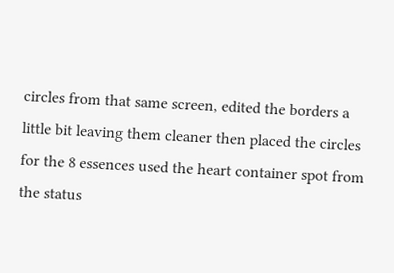circles from that same screen, edited the borders a little bit leaving them cleaner then placed the circles for the 8 essences used the heart container spot from the status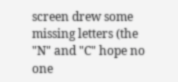screen drew some missing letters (the "N" and "C" hope no one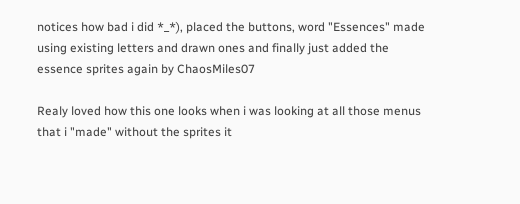notices how bad i did *_*), placed the buttons, word "Essences" made using existing letters and drawn ones and finally just added the essence sprites again by ChaosMiles07

Realy loved how this one looks when i was looking at all those menus that i "made" without the sprites it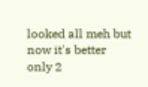looked all meh but now it's better
only 2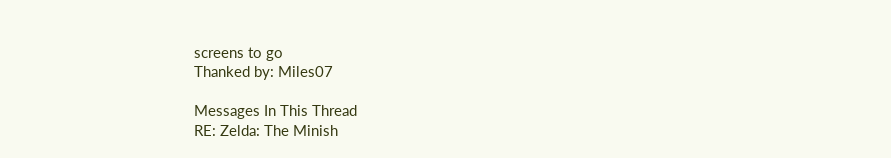screens to go
Thanked by: Miles07

Messages In This Thread
RE: Zelda: The Minish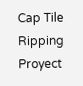Cap Tile Ripping Proyect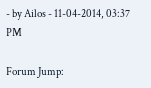- by Ailos - 11-04-2014, 03:37 PM

Forum Jump: